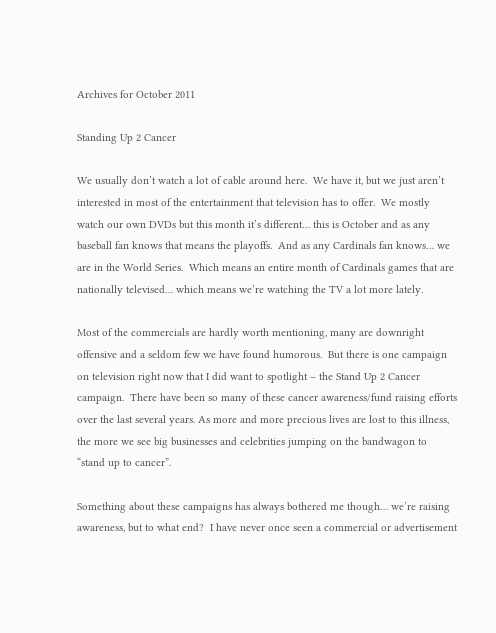Archives for October 2011

Standing Up 2 Cancer

We usually don’t watch a lot of cable around here.  We have it, but we just aren’t interested in most of the entertainment that television has to offer.  We mostly watch our own DVDs but this month it’s different… this is October and as any baseball fan knows that means the playoffs.  And as any Cardinals fan knows… we are in the World Series.  Which means an entire month of Cardinals games that are nationally televised… which means we’re watching the TV a lot more lately.

Most of the commercials are hardly worth mentioning, many are downright offensive and a seldom few we have found humorous.  But there is one campaign on television right now that I did want to spotlight – the Stand Up 2 Cancer campaign.  There have been so many of these cancer awareness/fund raising efforts over the last several years. As more and more precious lives are lost to this illness, the more we see big businesses and celebrities jumping on the bandwagon to “stand up to cancer”.

Something about these campaigns has always bothered me though… we’re raising awareness, but to what end?  I have never once seen a commercial or advertisement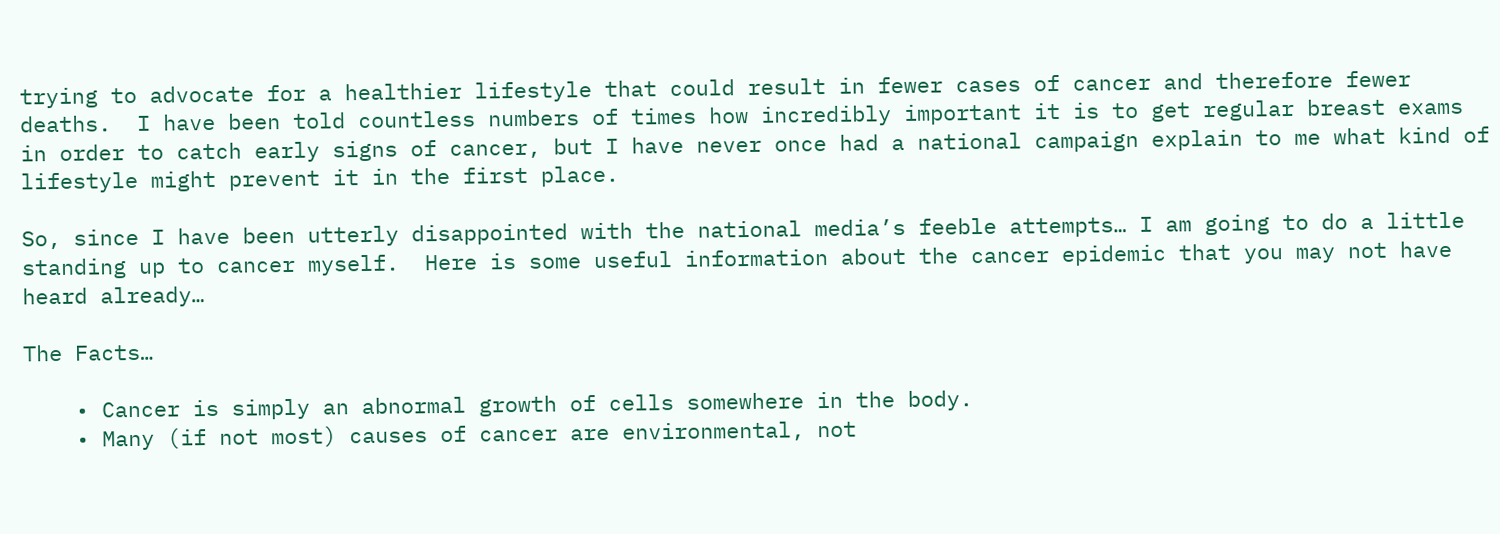trying to advocate for a healthier lifestyle that could result in fewer cases of cancer and therefore fewer deaths.  I have been told countless numbers of times how incredibly important it is to get regular breast exams in order to catch early signs of cancer, but I have never once had a national campaign explain to me what kind of lifestyle might prevent it in the first place.

So, since I have been utterly disappointed with the national media’s feeble attempts… I am going to do a little standing up to cancer myself.  Here is some useful information about the cancer epidemic that you may not have heard already…

The Facts…

    • Cancer is simply an abnormal growth of cells somewhere in the body.
    • Many (if not most) causes of cancer are environmental, not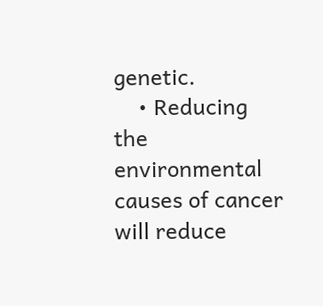genetic.
    • Reducing the environmental causes of cancer will reduce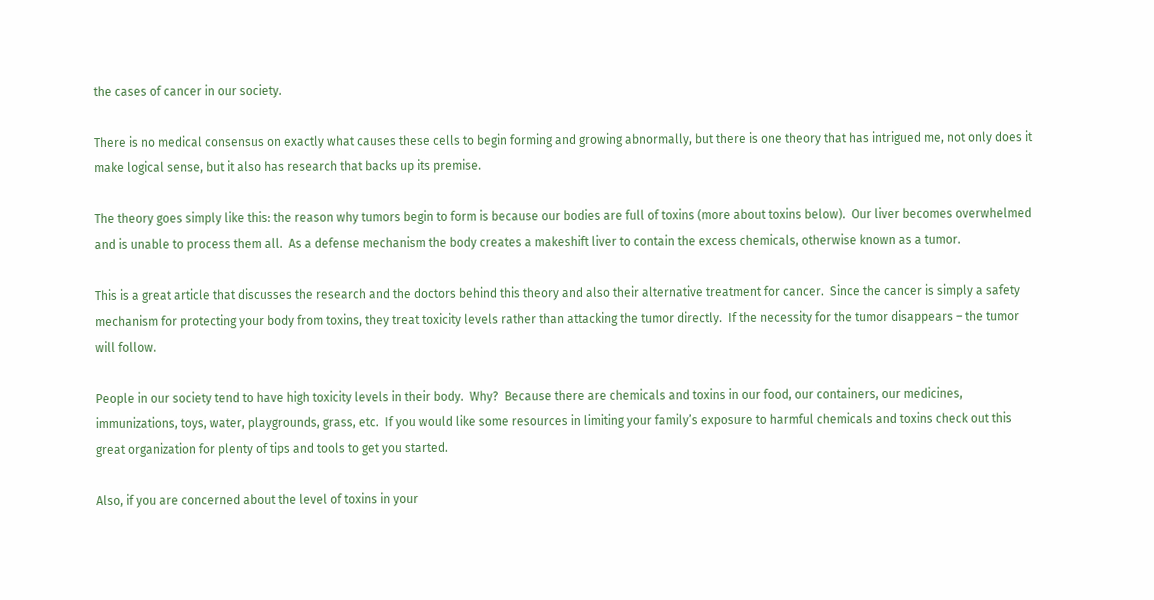the cases of cancer in our society.

There is no medical consensus on exactly what causes these cells to begin forming and growing abnormally, but there is one theory that has intrigued me, not only does it make logical sense, but it also has research that backs up its premise.

The theory goes simply like this: the reason why tumors begin to form is because our bodies are full of toxins (more about toxins below).  Our liver becomes overwhelmed and is unable to process them all.  As a defense mechanism the body creates a makeshift liver to contain the excess chemicals, otherwise known as a tumor.

This is a great article that discusses the research and the doctors behind this theory and also their alternative treatment for cancer.  Since the cancer is simply a safety mechanism for protecting your body from toxins, they treat toxicity levels rather than attacking the tumor directly.  If the necessity for the tumor disappears – the tumor will follow.

People in our society tend to have high toxicity levels in their body.  Why?  Because there are chemicals and toxins in our food, our containers, our medicines, immunizations, toys, water, playgrounds, grass, etc.  If you would like some resources in limiting your family’s exposure to harmful chemicals and toxins check out this great organization for plenty of tips and tools to get you started.

Also, if you are concerned about the level of toxins in your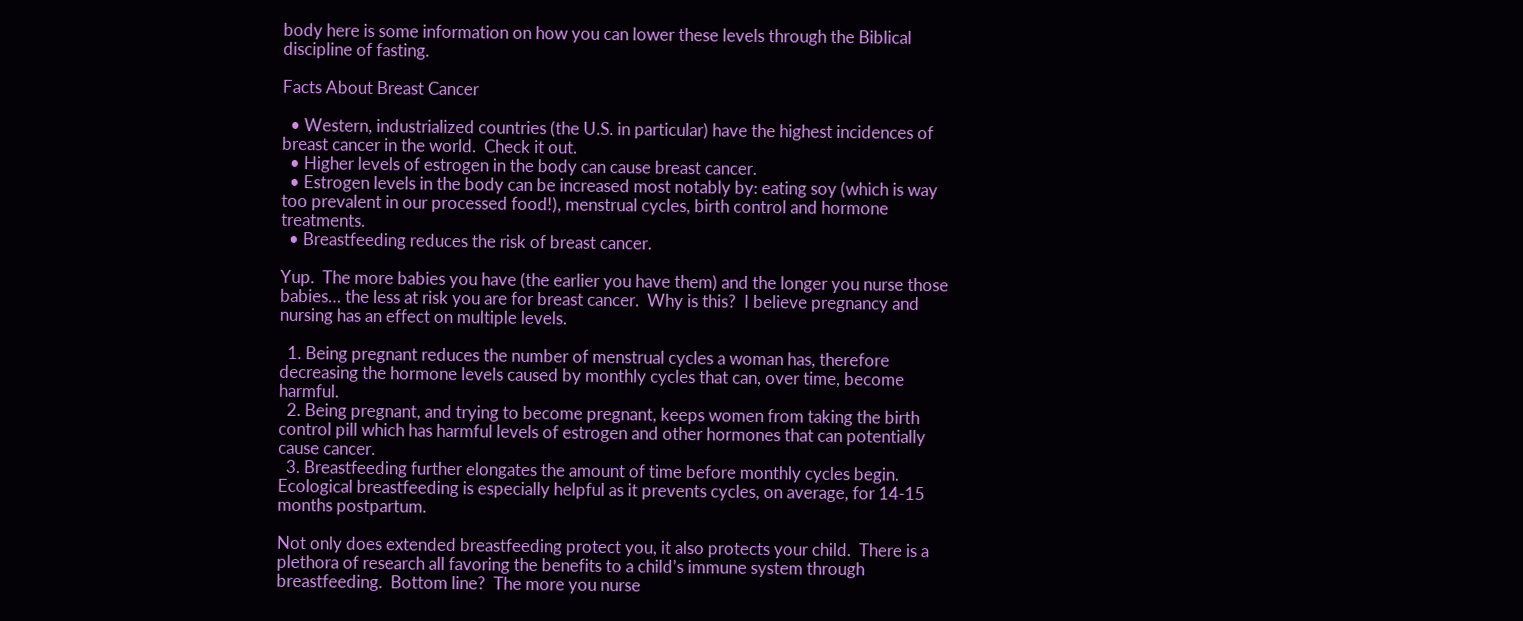body here is some information on how you can lower these levels through the Biblical discipline of fasting.

Facts About Breast Cancer

  • Western, industrialized countries (the U.S. in particular) have the highest incidences of breast cancer in the world.  Check it out.
  • Higher levels of estrogen in the body can cause breast cancer.
  • Estrogen levels in the body can be increased most notably by: eating soy (which is way too prevalent in our processed food!), menstrual cycles, birth control and hormone treatments.
  • Breastfeeding reduces the risk of breast cancer.

Yup.  The more babies you have (the earlier you have them) and the longer you nurse those babies… the less at risk you are for breast cancer.  Why is this?  I believe pregnancy and nursing has an effect on multiple levels.

  1. Being pregnant reduces the number of menstrual cycles a woman has, therefore decreasing the hormone levels caused by monthly cycles that can, over time, become harmful.
  2. Being pregnant, and trying to become pregnant, keeps women from taking the birth control pill which has harmful levels of estrogen and other hormones that can potentially cause cancer.
  3. Breastfeeding further elongates the amount of time before monthly cycles begin.  Ecological breastfeeding is especially helpful as it prevents cycles, on average, for 14-15 months postpartum.

Not only does extended breastfeeding protect you, it also protects your child.  There is a plethora of research all favoring the benefits to a child’s immune system through breastfeeding.  Bottom line?  The more you nurse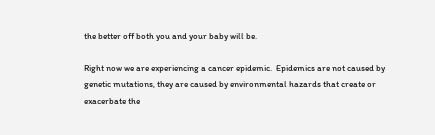the better off both you and your baby will be.

Right now we are experiencing a cancer epidemic.  Epidemics are not caused by genetic mutations, they are caused by environmental hazards that create or exacerbate the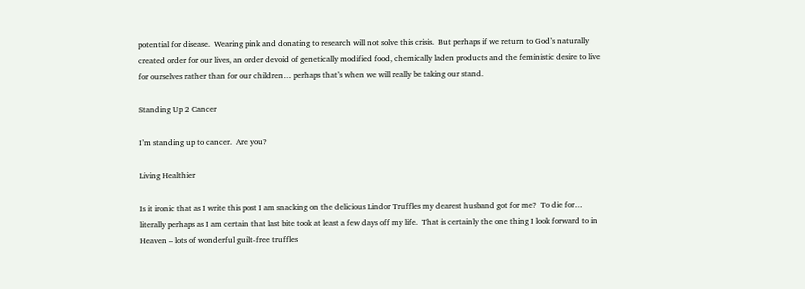potential for disease.  Wearing pink and donating to research will not solve this crisis.  But perhaps if we return to God’s naturally created order for our lives, an order devoid of genetically modified food, chemically laden products and the feministic desire to live for ourselves rather than for our children… perhaps that’s when we will really be taking our stand.

Standing Up 2 Cancer

I’m standing up to cancer.  Are you?

Living Healthier

Is it ironic that as I write this post I am snacking on the delicious Lindor Truffles my dearest husband got for me?  To die for… literally perhaps as I am certain that last bite took at least a few days off my life.  That is certainly the one thing I look forward to in Heaven – lots of wonderful guilt-free truffles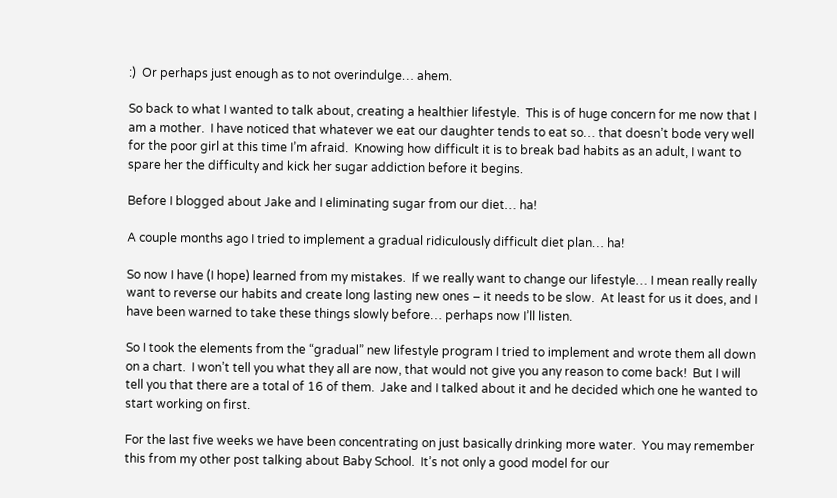:)  Or perhaps just enough as to not overindulge… ahem.

So back to what I wanted to talk about, creating a healthier lifestyle.  This is of huge concern for me now that I am a mother.  I have noticed that whatever we eat our daughter tends to eat so… that doesn’t bode very well for the poor girl at this time I’m afraid.  Knowing how difficult it is to break bad habits as an adult, I want to spare her the difficulty and kick her sugar addiction before it begins.

Before I blogged about Jake and I eliminating sugar from our diet… ha!

A couple months ago I tried to implement a gradual ridiculously difficult diet plan… ha!

So now I have (I hope) learned from my mistakes.  If we really want to change our lifestyle… I mean really really want to reverse our habits and create long lasting new ones – it needs to be slow.  At least for us it does, and I have been warned to take these things slowly before… perhaps now I’ll listen.

So I took the elements from the “gradual” new lifestyle program I tried to implement and wrote them all down on a chart.  I won’t tell you what they all are now, that would not give you any reason to come back!  But I will tell you that there are a total of 16 of them.  Jake and I talked about it and he decided which one he wanted to start working on first.

For the last five weeks we have been concentrating on just basically drinking more water.  You may remember this from my other post talking about Baby School.  It’s not only a good model for our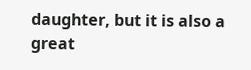daughter, but it is also a great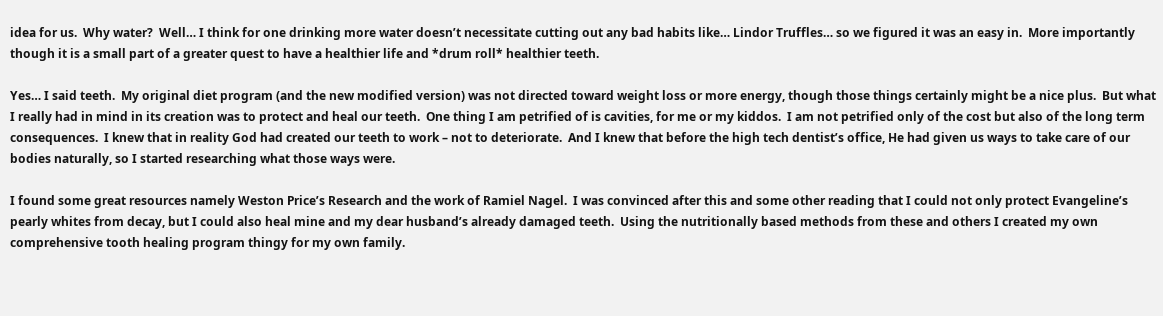idea for us.  Why water?  Well… I think for one drinking more water doesn’t necessitate cutting out any bad habits like… Lindor Truffles… so we figured it was an easy in.  More importantly though it is a small part of a greater quest to have a healthier life and *drum roll* healthier teeth.

Yes… I said teeth.  My original diet program (and the new modified version) was not directed toward weight loss or more energy, though those things certainly might be a nice plus.  But what I really had in mind in its creation was to protect and heal our teeth.  One thing I am petrified of is cavities, for me or my kiddos.  I am not petrified only of the cost but also of the long term consequences.  I knew that in reality God had created our teeth to work – not to deteriorate.  And I knew that before the high tech dentist’s office, He had given us ways to take care of our bodies naturally, so I started researching what those ways were.

I found some great resources namely Weston Price’s Research and the work of Ramiel Nagel.  I was convinced after this and some other reading that I could not only protect Evangeline’s pearly whites from decay, but I could also heal mine and my dear husband’s already damaged teeth.  Using the nutritionally based methods from these and others I created my own comprehensive tooth healing program thingy for my own family.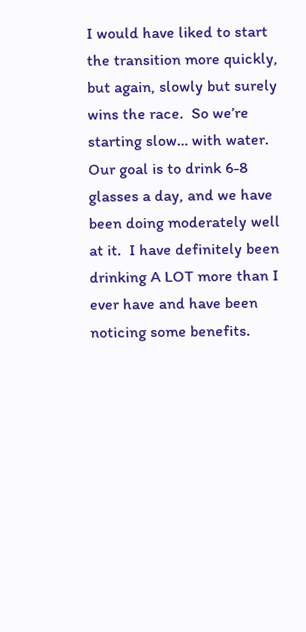I would have liked to start the transition more quickly, but again, slowly but surely wins the race.  So we’re starting slow… with water.  Our goal is to drink 6-8 glasses a day, and we have been doing moderately well at it.  I have definitely been drinking A LOT more than I ever have and have been noticing some benefits.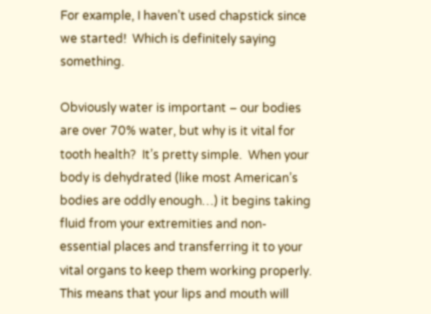For example, I haven’t used chapstick since we started!  Which is definitely saying something.

Obviously water is important – our bodies are over 70% water, but why is it vital for tooth health?  It’s pretty simple.  When your body is dehydrated (like most American’s bodies are oddly enough…) it begins taking fluid from your extremities and non-essential places and transferring it to your vital organs to keep them working properly.  This means that your lips and mouth will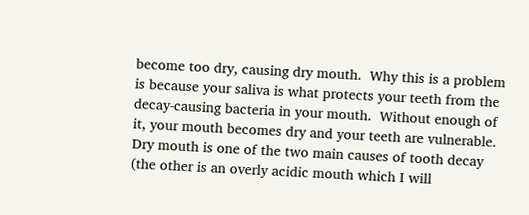become too dry, causing dry mouth.  Why this is a problem is because your saliva is what protects your teeth from the decay-causing bacteria in your mouth.  Without enough of it, your mouth becomes dry and your teeth are vulnerable.  Dry mouth is one of the two main causes of tooth decay (the other is an overly acidic mouth which I will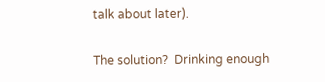talk about later).

The solution?  Drinking enough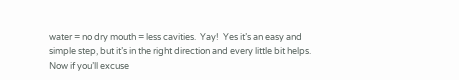water = no dry mouth = less cavities.  Yay!  Yes it’s an easy and simple step, but it’s in the right direction and every little bit helps.  Now if you’ll excuse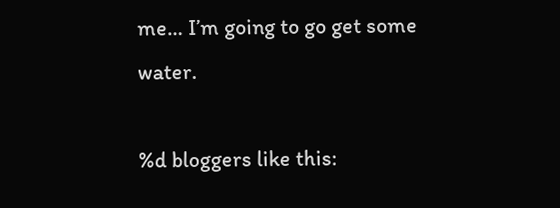me… I’m going to go get some water.

%d bloggers like this: